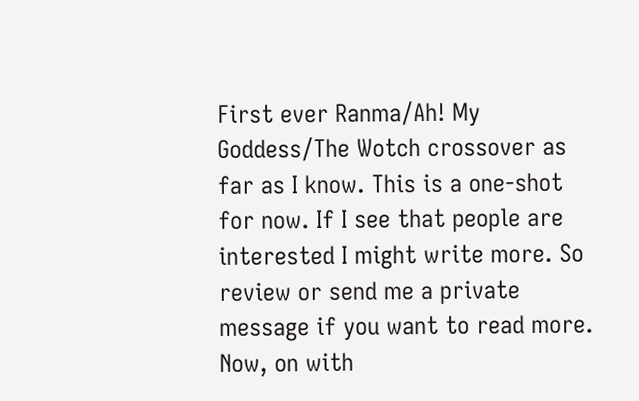First ever Ranma/Ah! My Goddess/The Wotch crossover as far as I know. This is a one-shot for now. If I see that people are interested I might write more. So review or send me a private message if you want to read more. Now, on with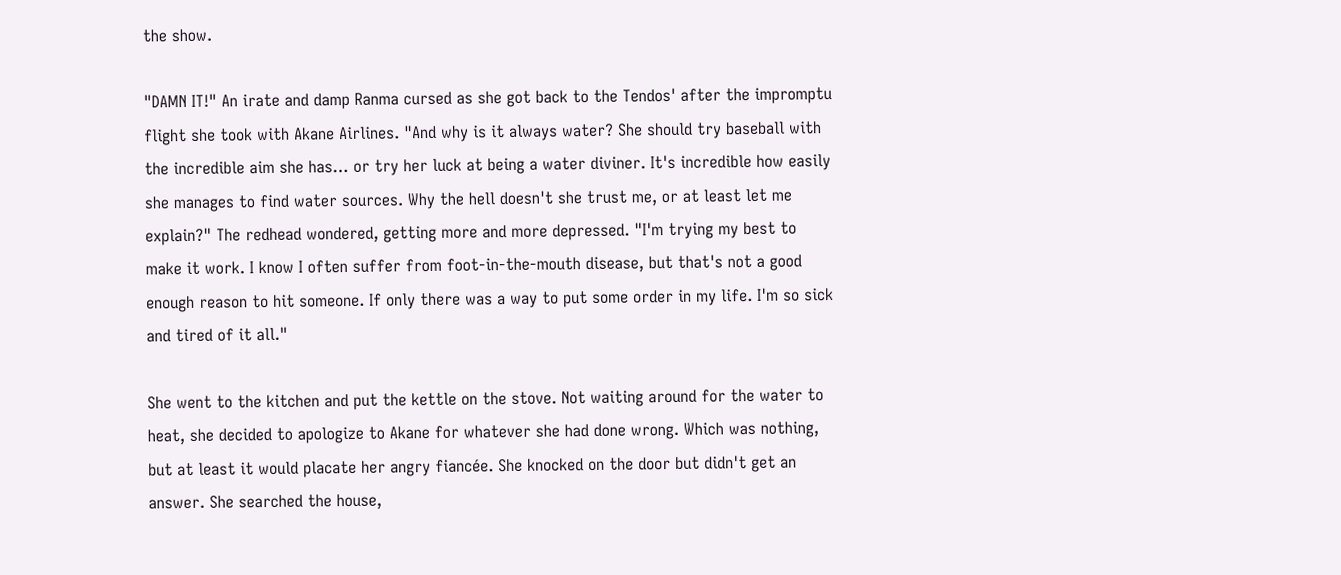the show.

"DAMN IT!" An irate and damp Ranma cursed as she got back to the Tendos' after the impromptu flight she took with Akane Airlines. "And why is it always water? She should try baseball with the incredible aim she has… or try her luck at being a water diviner. It's incredible how easily she manages to find water sources. Why the hell doesn't she trust me, or at least let me explain?" The redhead wondered, getting more and more depressed. "I'm trying my best to make it work. I know I often suffer from foot-in-the-mouth disease, but that's not a good enough reason to hit someone. If only there was a way to put some order in my life. I'm so sick and tired of it all."

She went to the kitchen and put the kettle on the stove. Not waiting around for the water to heat, she decided to apologize to Akane for whatever she had done wrong. Which was nothing, but at least it would placate her angry fiancée. She knocked on the door but didn't get an answer. She searched the house,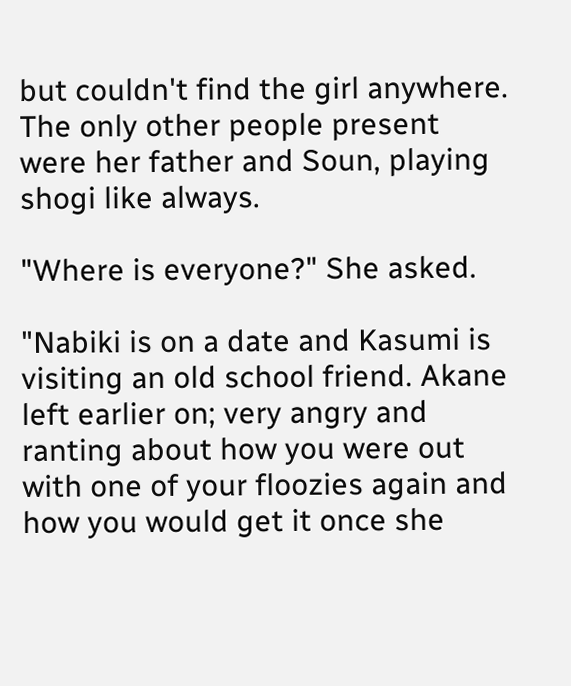but couldn't find the girl anywhere. The only other people present were her father and Soun, playing shogi like always.

"Where is everyone?" She asked.

"Nabiki is on a date and Kasumi is visiting an old school friend. Akane left earlier on; very angry and ranting about how you were out with one of your floozies again and how you would get it once she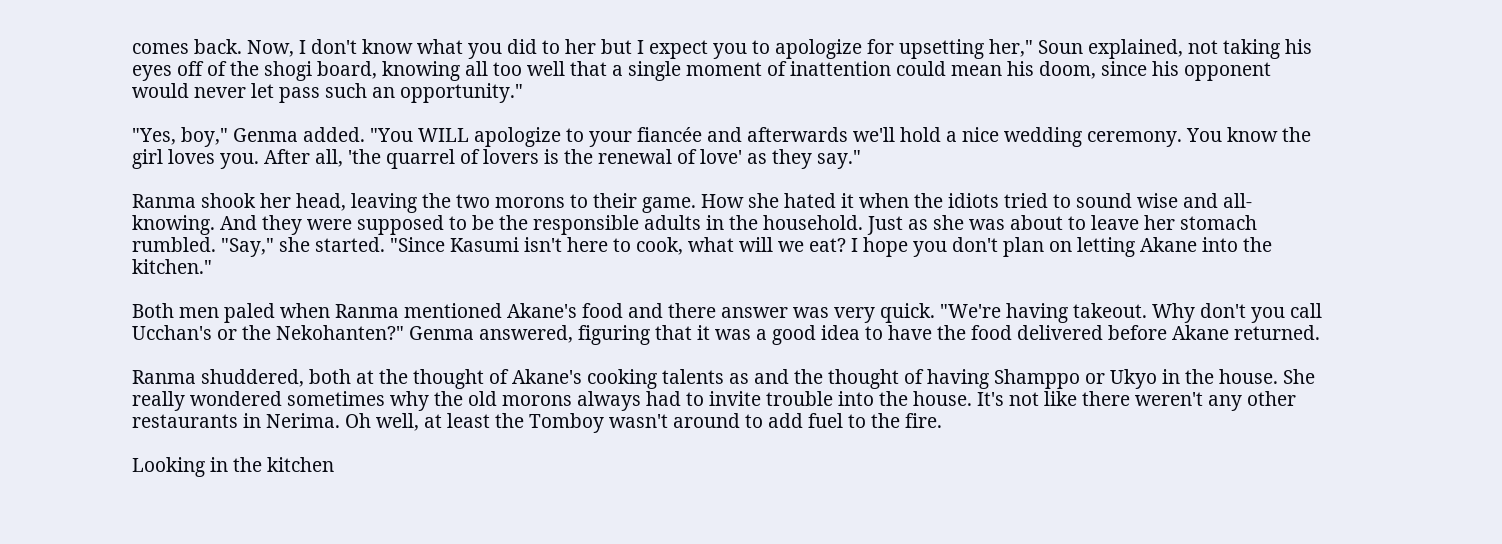comes back. Now, I don't know what you did to her but I expect you to apologize for upsetting her," Soun explained, not taking his eyes off of the shogi board, knowing all too well that a single moment of inattention could mean his doom, since his opponent would never let pass such an opportunity."

"Yes, boy," Genma added. "You WILL apologize to your fiancée and afterwards we'll hold a nice wedding ceremony. You know the girl loves you. After all, 'the quarrel of lovers is the renewal of love' as they say."

Ranma shook her head, leaving the two morons to their game. How she hated it when the idiots tried to sound wise and all-knowing. And they were supposed to be the responsible adults in the household. Just as she was about to leave her stomach rumbled. "Say," she started. "Since Kasumi isn't here to cook, what will we eat? I hope you don't plan on letting Akane into the kitchen."

Both men paled when Ranma mentioned Akane's food and there answer was very quick. "We're having takeout. Why don't you call Ucchan's or the Nekohanten?" Genma answered, figuring that it was a good idea to have the food delivered before Akane returned.

Ranma shuddered, both at the thought of Akane's cooking talents as and the thought of having Shamppo or Ukyo in the house. She really wondered sometimes why the old morons always had to invite trouble into the house. It's not like there weren't any other restaurants in Nerima. Oh well, at least the Tomboy wasn't around to add fuel to the fire.

Looking in the kitchen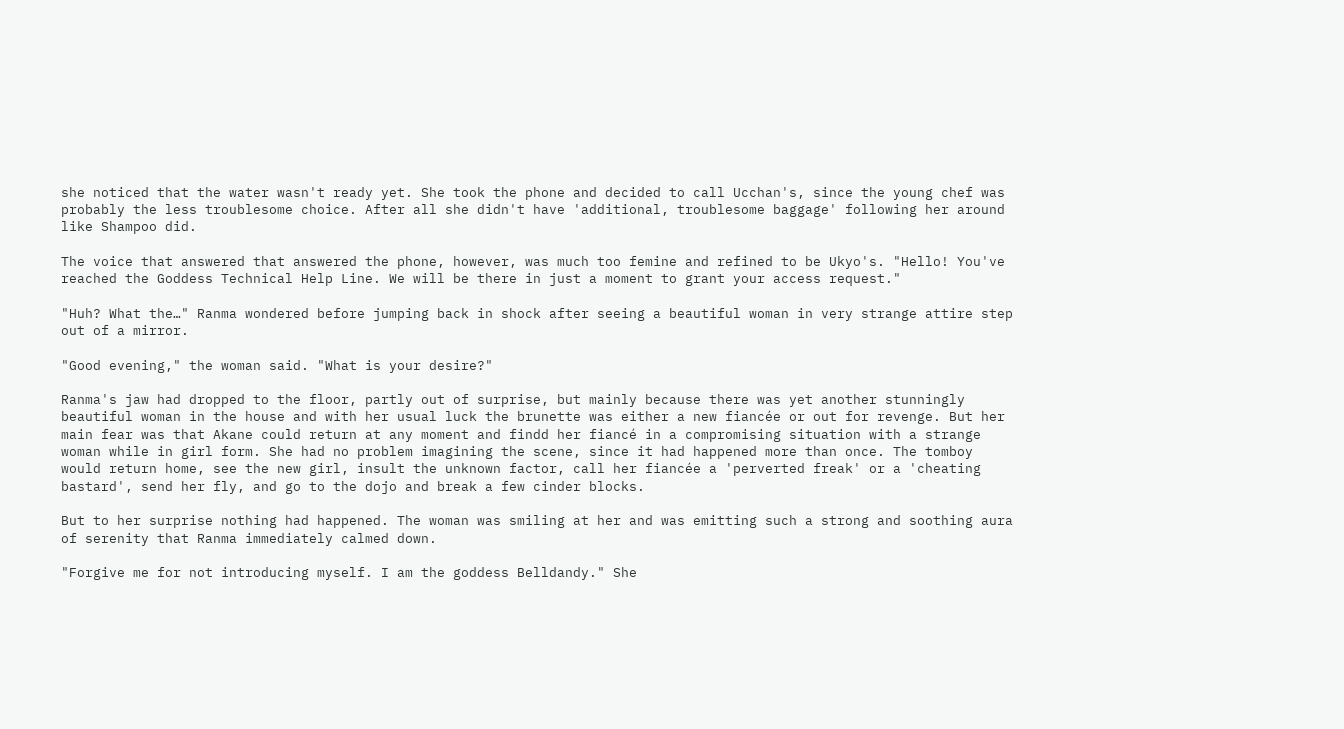she noticed that the water wasn't ready yet. She took the phone and decided to call Ucchan's, since the young chef was probably the less troublesome choice. After all she didn't have 'additional, troublesome baggage' following her around like Shampoo did.

The voice that answered that answered the phone, however, was much too femine and refined to be Ukyo's. "Hello! You've reached the Goddess Technical Help Line. We will be there in just a moment to grant your access request."

"Huh? What the…" Ranma wondered before jumping back in shock after seeing a beautiful woman in very strange attire step out of a mirror.

"Good evening," the woman said. "What is your desire?"

Ranma's jaw had dropped to the floor, partly out of surprise, but mainly because there was yet another stunningly beautiful woman in the house and with her usual luck the brunette was either a new fiancée or out for revenge. But her main fear was that Akane could return at any moment and findd her fiancé in a compromising situation with a strange woman while in girl form. She had no problem imagining the scene, since it had happened more than once. The tomboy would return home, see the new girl, insult the unknown factor, call her fiancée a 'perverted freak' or a 'cheating bastard', send her fly, and go to the dojo and break a few cinder blocks.

But to her surprise nothing had happened. The woman was smiling at her and was emitting such a strong and soothing aura of serenity that Ranma immediately calmed down.

"Forgive me for not introducing myself. I am the goddess Belldandy." She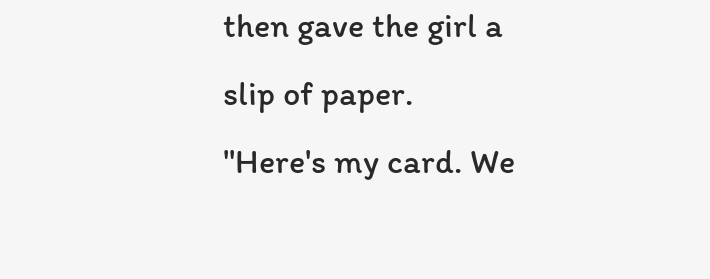then gave the girl a slip of paper. "Here's my card. We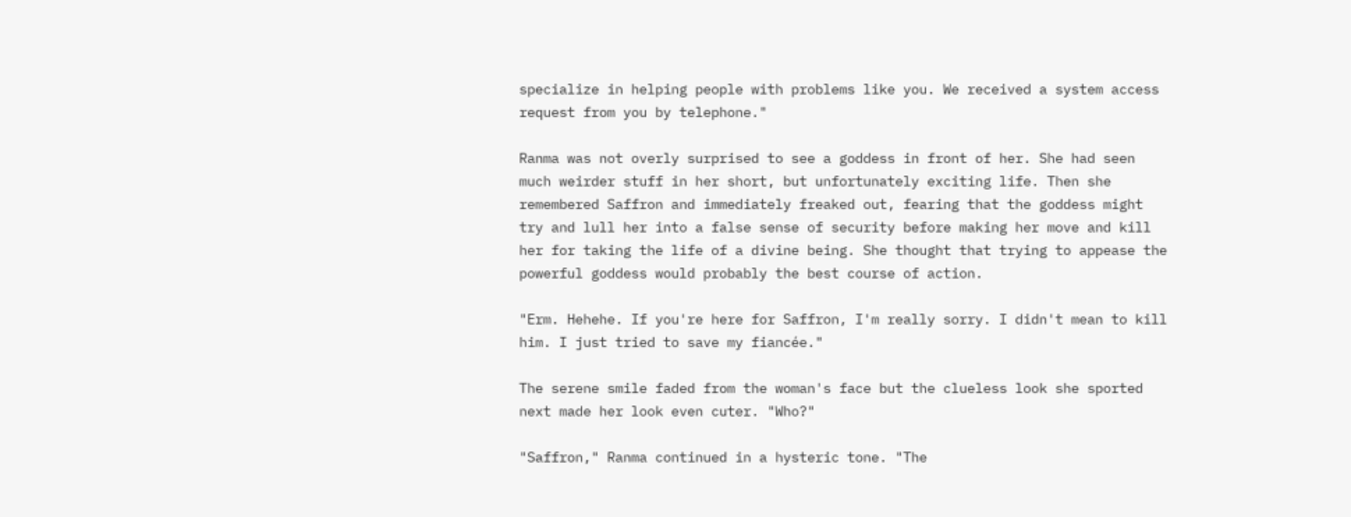specialize in helping people with problems like you. We received a system access request from you by telephone."

Ranma was not overly surprised to see a goddess in front of her. She had seen much weirder stuff in her short, but unfortunately exciting life. Then she remembered Saffron and immediately freaked out, fearing that the goddess might try and lull her into a false sense of security before making her move and kill her for taking the life of a divine being. She thought that trying to appease the powerful goddess would probably the best course of action.

"Erm. Hehehe. If you're here for Saffron, I'm really sorry. I didn't mean to kill him. I just tried to save my fiancée."

The serene smile faded from the woman's face but the clueless look she sported next made her look even cuter. "Who?"

"Saffron," Ranma continued in a hysteric tone. "The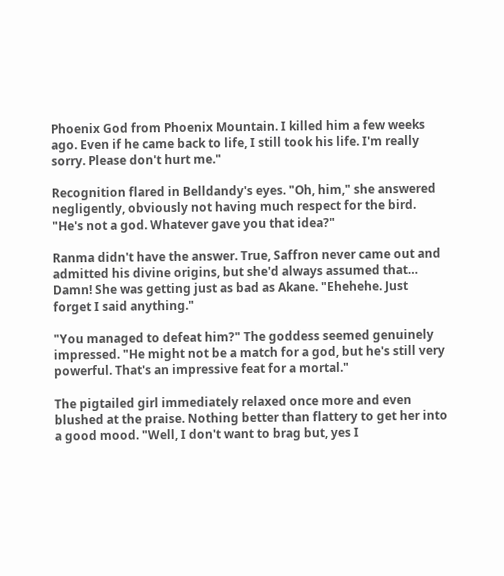Phoenix God from Phoenix Mountain. I killed him a few weeks ago. Even if he came back to life, I still took his life. I'm really sorry. Please don't hurt me."

Recognition flared in Belldandy's eyes. "Oh, him," she answered negligently, obviously not having much respect for the bird. "He's not a god. Whatever gave you that idea?"

Ranma didn't have the answer. True, Saffron never came out and admitted his divine origins, but she'd always assumed that… Damn! She was getting just as bad as Akane. "Ehehehe. Just forget I said anything."

"You managed to defeat him?" The goddess seemed genuinely impressed. "He might not be a match for a god, but he's still very powerful. That's an impressive feat for a mortal."

The pigtailed girl immediately relaxed once more and even blushed at the praise. Nothing better than flattery to get her into a good mood. "Well, I don't want to brag but, yes I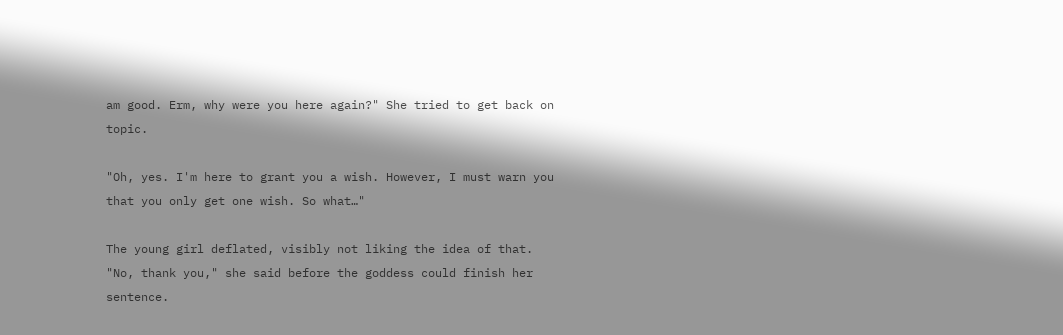am good. Erm, why were you here again?" She tried to get back on topic.

"Oh, yes. I'm here to grant you a wish. However, I must warn you that you only get one wish. So what…"

The young girl deflated, visibly not liking the idea of that. "No, thank you," she said before the goddess could finish her sentence.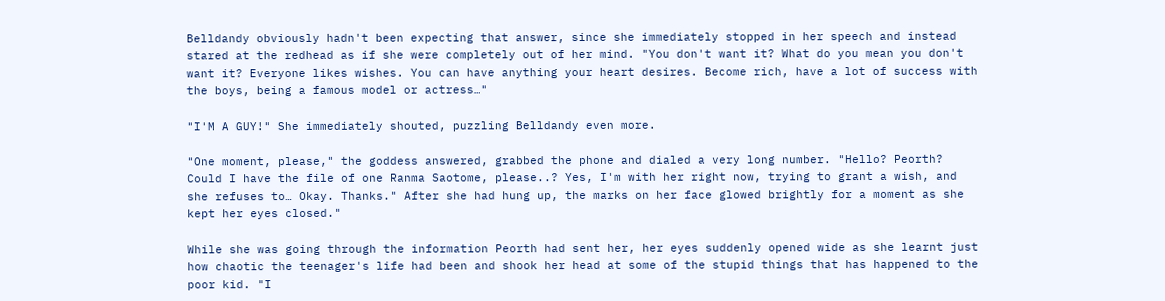Belldandy obviously hadn't been expecting that answer, since she immediately stopped in her speech and instead stared at the redhead as if she were completely out of her mind. "You don't want it? What do you mean you don't want it? Everyone likes wishes. You can have anything your heart desires. Become rich, have a lot of success with the boys, being a famous model or actress…"

"I'M A GUY!" She immediately shouted, puzzling Belldandy even more.

"One moment, please," the goddess answered, grabbed the phone and dialed a very long number. "Hello? Peorth? Could I have the file of one Ranma Saotome, please..? Yes, I'm with her right now, trying to grant a wish, and she refuses to… Okay. Thanks." After she had hung up, the marks on her face glowed brightly for a moment as she kept her eyes closed."

While she was going through the information Peorth had sent her, her eyes suddenly opened wide as she learnt just how chaotic the teenager's life had been and shook her head at some of the stupid things that has happened to the poor kid. "I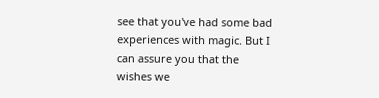see that you've had some bad experiences with magic. But I can assure you that the wishes we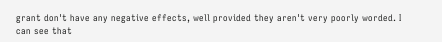grant don't have any negative effects, well provided they aren't very poorly worded. I can see that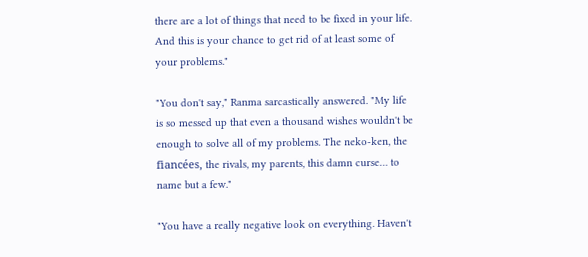there are a lot of things that need to be fixed in your life. And this is your chance to get rid of at least some of your problems."

"You don't say," Ranma sarcastically answered. "My life is so messed up that even a thousand wishes wouldn't be enough to solve all of my problems. The neko-ken, the fiancées, the rivals, my parents, this damn curse… to name but a few."

"You have a really negative look on everything. Haven't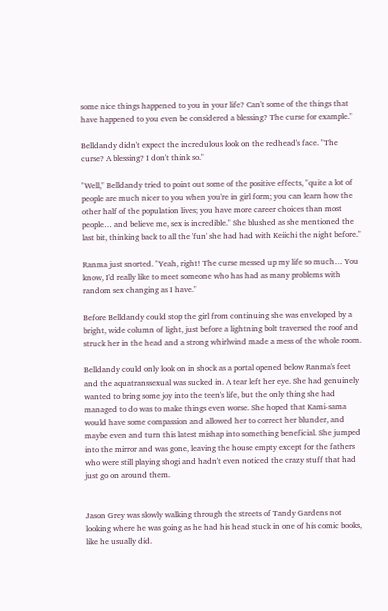some nice things happened to you in your life? Can't some of the things that have happened to you even be considered a blessing? The curse for example."

Belldandy didn't expect the incredulous look on the redhead's face. "The curse? A blessing? I don't think so."

"Well," Belldandy tried to point out some of the positive effects, "quite a lot of people are much nicer to you when you're in girl form; you can learn how the other half of the population lives; you have more career choices than most people… and believe me, sex is incredible." She blushed as she mentioned the last bit, thinking back to all the 'fun' she had had with Keiichi the night before."

Ranma just snorted. "Yeah, right! The curse messed up my life so much… You know, I'd really like to meet someone who has had as many problems with random sex changing as I have."

Before Belldandy could stop the girl from continuing she was enveloped by a bright, wide column of light, just before a lightning bolt traversed the roof and struck her in the head and a strong whirlwind made a mess of the whole room.

Belldandy could only look on in shock as a portal opened below Ranma's feet and the aquatranssexual was sucked in. A tear left her eye. She had genuinely wanted to bring some joy into the teen's life, but the only thing she had managed to do was to make things even worse. She hoped that Kami-sama would have some compassion and allowed her to correct her blunder, and maybe even and turn this latest mishap into something beneficial. She jumped into the mirror and was gone, leaving the house empty except for the fathers who were still playing shogi and hadn't even noticed the crazy stuff that had just go on around them.


Jason Grey was slowly walking through the streets of Tandy Gardens not looking where he was going as he had his head stuck in one of his comic books, like he usually did.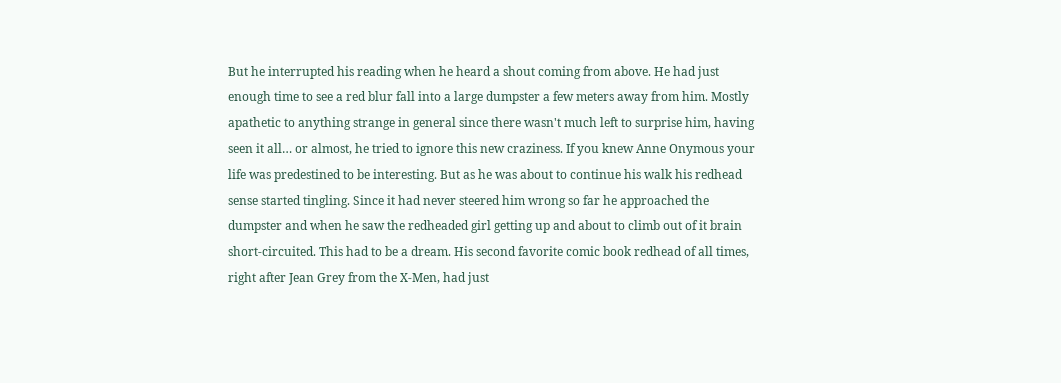But he interrupted his reading when he heard a shout coming from above. He had just enough time to see a red blur fall into a large dumpster a few meters away from him. Mostly apathetic to anything strange in general since there wasn't much left to surprise him, having seen it all… or almost, he tried to ignore this new craziness. If you knew Anne Onymous your life was predestined to be interesting. But as he was about to continue his walk his redhead sense started tingling. Since it had never steered him wrong so far he approached the dumpster and when he saw the redheaded girl getting up and about to climb out of it brain short-circuited. This had to be a dream. His second favorite comic book redhead of all times, right after Jean Grey from the X-Men, had just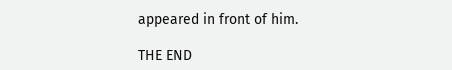appeared in front of him.

THE END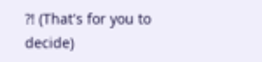?! (That's for you to decide)